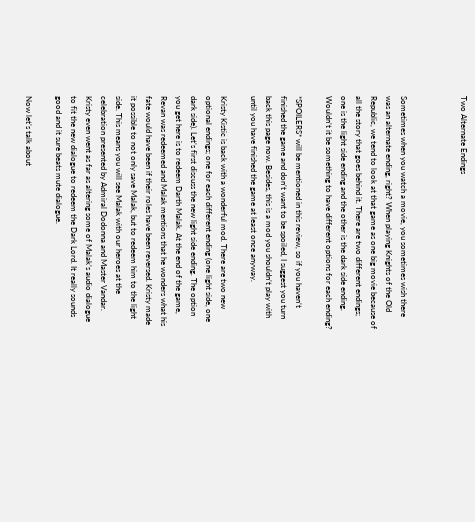Two Alternate Endings



Sometimes when you watch a movie, you sometimes wish there was an alternate ending, right? When playing Knights of the Old Republic, we tend to look at that game as one big movie because of all the story that goes behind it. There are two different endings; one is the light side ending and the other is the dark side ending. Wouldn’t it be something to have different options for each ending?

*SPOILERS* will be mentioned in this review, so if you haven’t finished the game and don’t want to be spoiled, I suggest you turn back this page now. Besides, this is a mod you shouldn’t play with until you have finished the game at least once anyway.

Kristy Kistic is back with a wonderful mod. There are two new optional endings; one for each different ending (one light side, one dark side). Let’s first discuss the new light side ending. The option you get here is to redeem Darth Malak. At the end of the game, Revan was redeemed and Malak mentions that he wonders what his fate would have been if their roles have been reversed. Kristy made it possible to not only save Malak, but to redeem him to the light side. This means you will see Malak with our heroes at the celebration presented by Admiral Dodonna and Master Vandar. Kristy even went as far as altering some of Malak’s audio dialogue to fit the new dialogue to redeem the Dark Lord. It really sounds good and it sure beats mute dialogue.

Now let’s talk about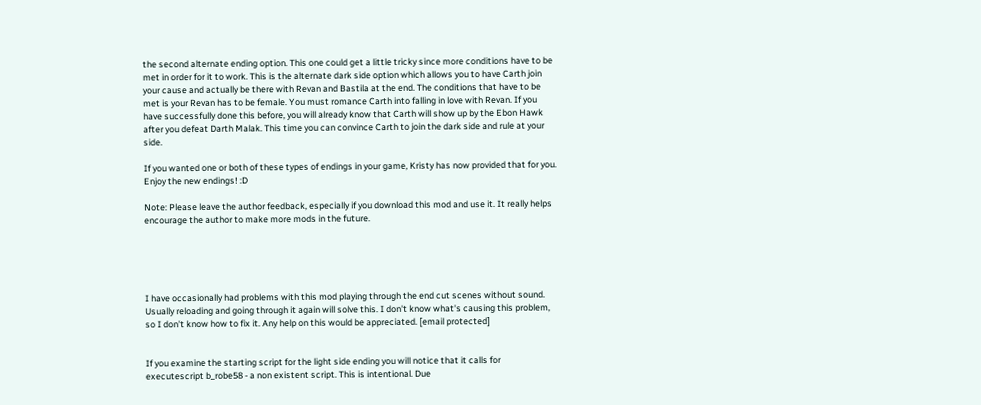the second alternate ending option. This one could get a little tricky since more conditions have to be met in order for it to work. This is the alternate dark side option which allows you to have Carth join your cause and actually be there with Revan and Bastila at the end. The conditions that have to be met is your Revan has to be female. You must romance Carth into falling in love with Revan. If you have successfully done this before, you will already know that Carth will show up by the Ebon Hawk after you defeat Darth Malak. This time you can convince Carth to join the dark side and rule at your side.

If you wanted one or both of these types of endings in your game, Kristy has now provided that for you. Enjoy the new endings! :D

Note: Please leave the author feedback, especially if you download this mod and use it. It really helps encourage the author to make more mods in the future.





I have occasionally had problems with this mod playing through the end cut scenes without sound. Usually reloading and going through it again will solve this. I don't know what's causing this problem, so I don't know how to fix it. Any help on this would be appreciated. [email protected]


If you examine the starting script for the light side ending you will notice that it calls for executescript b_robe58 - a non existent script. This is intentional. Due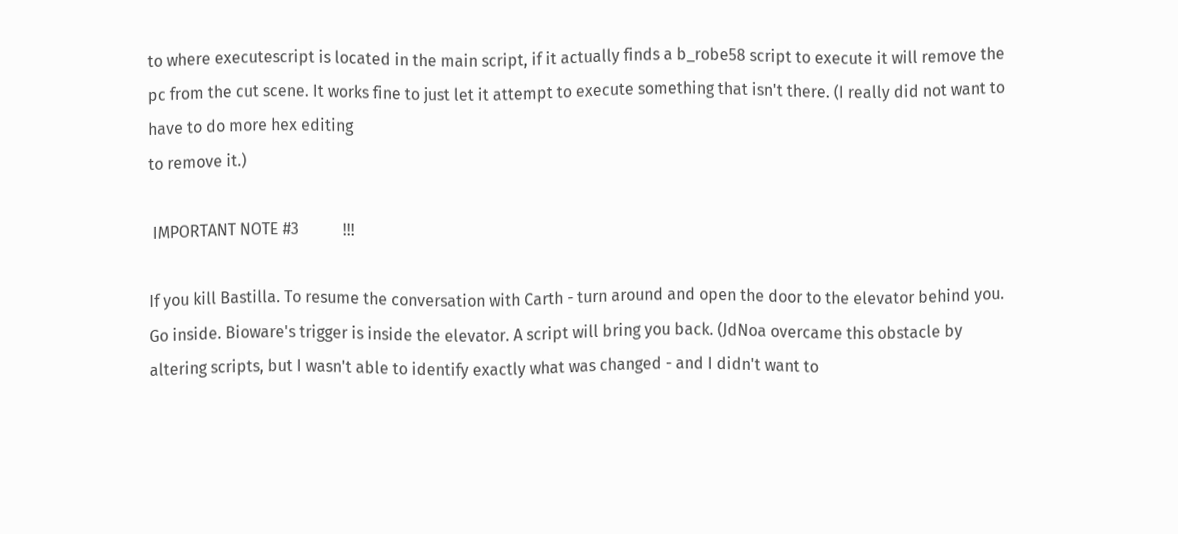to where executescript is located in the main script, if it actually finds a b_robe58 script to execute it will remove the pc from the cut scene. It works fine to just let it attempt to execute something that isn't there. (I really did not want to have to do more hex editing
to remove it.)

 IMPORTANT NOTE #3           !!!

If you kill Bastilla. To resume the conversation with Carth - turn around and open the door to the elevator behind you. Go inside. Bioware's trigger is inside the elevator. A script will bring you back. (JdNoa overcame this obstacle by altering scripts, but I wasn't able to identify exactly what was changed - and I didn't want to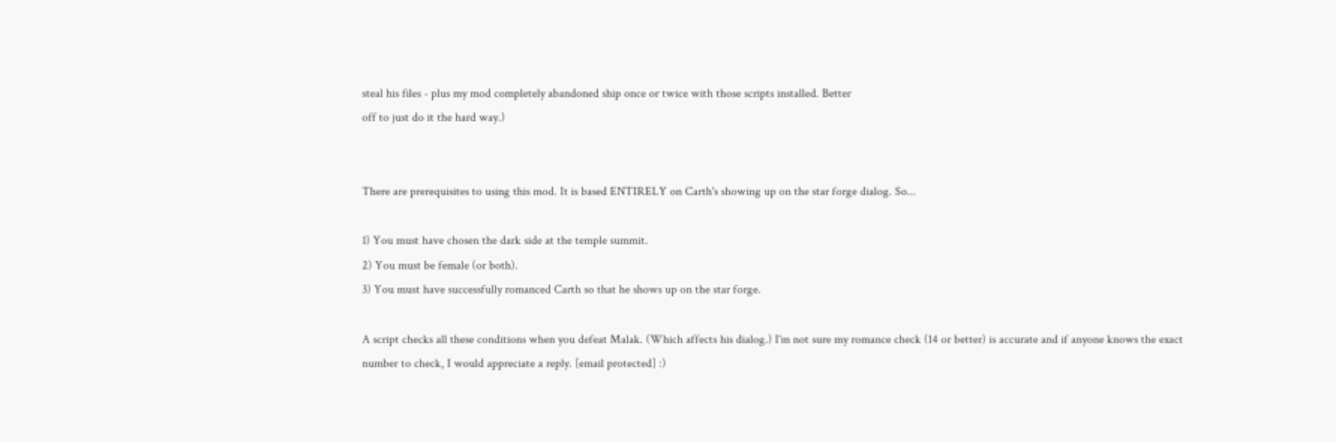steal his files - plus my mod completely abandoned ship once or twice with those scripts installed. Better
off to just do it the hard way.)


There are prerequisites to using this mod. It is based ENTIRELY on Carth's showing up on the star forge dialog. So...

1) You must have chosen the dark side at the temple summit.
2) You must be female (or both).
3) You must have successfully romanced Carth so that he shows up on the star forge.

A script checks all these conditions when you defeat Malak. (Which affects his dialog.) I'm not sure my romance check (14 or better) is accurate and if anyone knows the exact number to check, I would appreciate a reply. [email protected] :)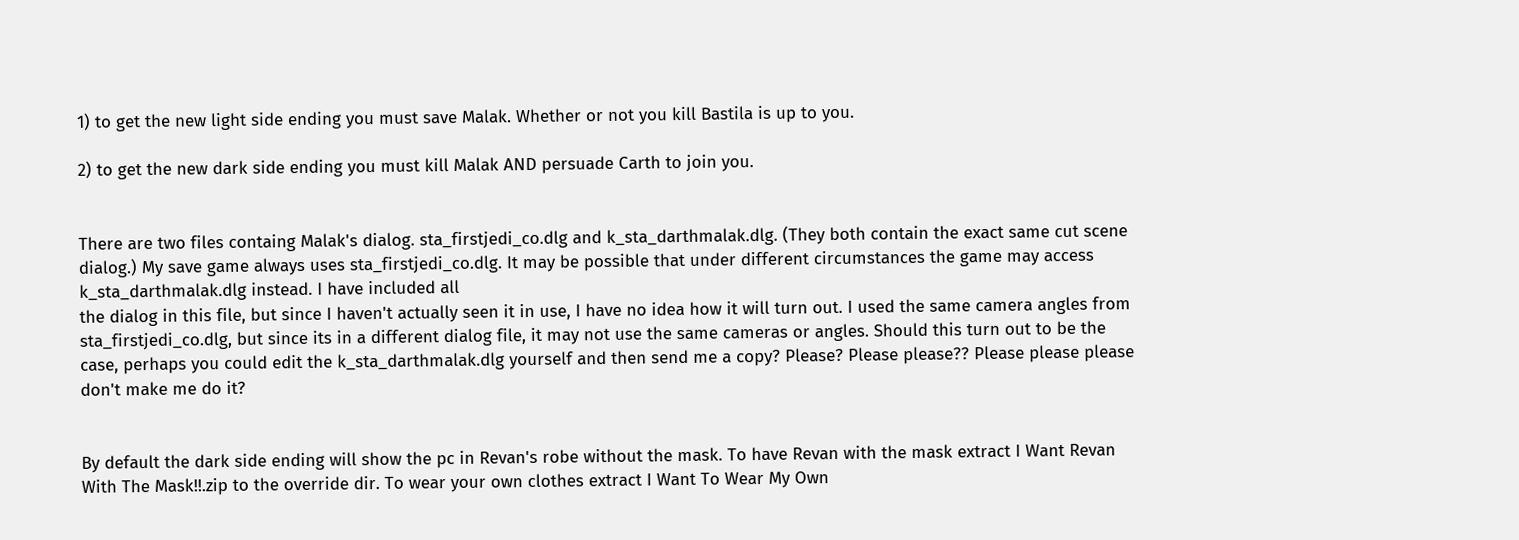1) to get the new light side ending you must save Malak. Whether or not you kill Bastila is up to you.

2) to get the new dark side ending you must kill Malak AND persuade Carth to join you.


There are two files containg Malak's dialog. sta_firstjedi_co.dlg and k_sta_darthmalak.dlg. (They both contain the exact same cut scene dialog.) My save game always uses sta_firstjedi_co.dlg. It may be possible that under different circumstances the game may access k_sta_darthmalak.dlg instead. I have included all
the dialog in this file, but since I haven't actually seen it in use, I have no idea how it will turn out. I used the same camera angles from sta_firstjedi_co.dlg, but since its in a different dialog file, it may not use the same cameras or angles. Should this turn out to be the case, perhaps you could edit the k_sta_darthmalak.dlg yourself and then send me a copy? Please? Please please?? Please please please don't make me do it?


By default the dark side ending will show the pc in Revan's robe without the mask. To have Revan with the mask extract I Want Revan With The Mask!!.zip to the override dir. To wear your own clothes extract I Want To Wear My Own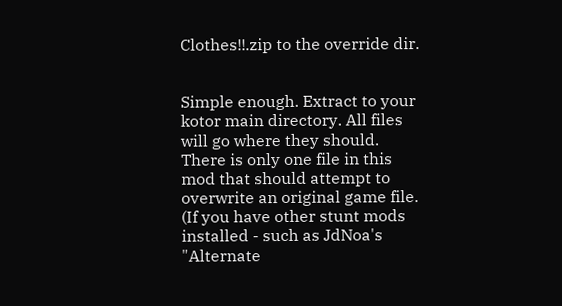Clothes!!.zip to the override dir.


Simple enough. Extract to your kotor main directory. All files will go where they should. There is only one file in this mod that should attempt to overwrite an original game file. (If you have other stunt mods installed - such as JdNoa's "Alternate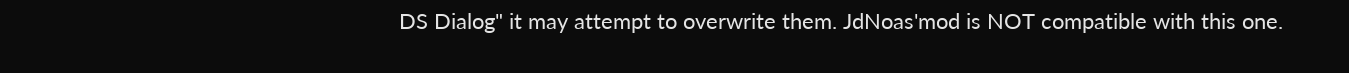DS Dialog" it may attempt to overwrite them. JdNoas'mod is NOT compatible with this one.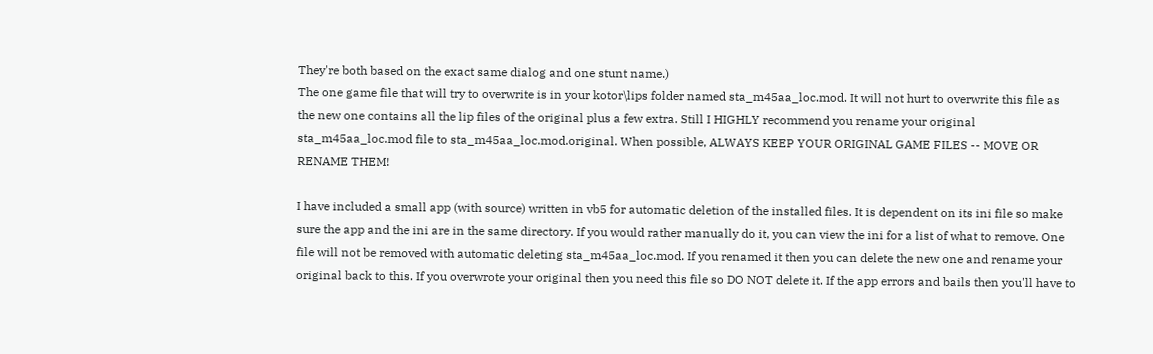They're both based on the exact same dialog and one stunt name.)
The one game file that will try to overwrite is in your kotor\lips folder named sta_m45aa_loc.mod. It will not hurt to overwrite this file as the new one contains all the lip files of the original plus a few extra. Still I HIGHLY recommend you rename your original sta_m45aa_loc.mod file to sta_m45aa_loc.mod.original. When possible, ALWAYS KEEP YOUR ORIGINAL GAME FILES -- MOVE OR RENAME THEM!

I have included a small app (with source) written in vb5 for automatic deletion of the installed files. It is dependent on its ini file so make sure the app and the ini are in the same directory. If you would rather manually do it, you can view the ini for a list of what to remove. One file will not be removed with automatic deleting sta_m45aa_loc.mod. If you renamed it then you can delete the new one and rename your original back to this. If you overwrote your original then you need this file so DO NOT delete it. If the app errors and bails then you'll have to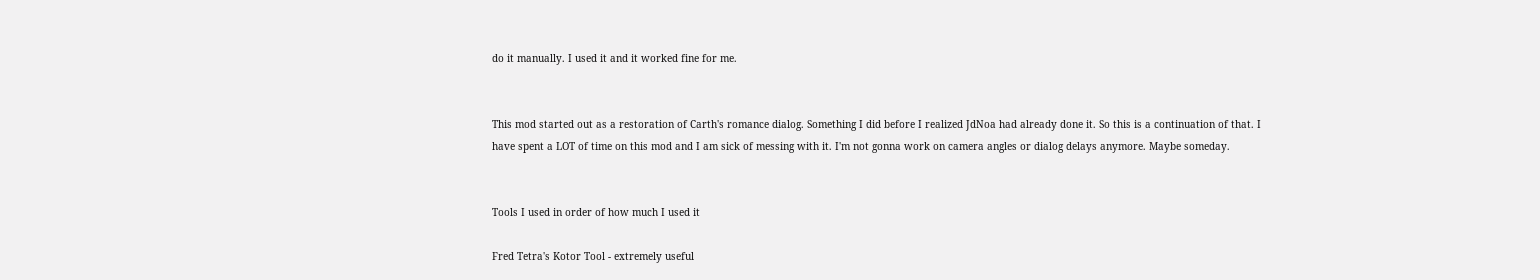do it manually. I used it and it worked fine for me.


This mod started out as a restoration of Carth's romance dialog. Something I did before I realized JdNoa had already done it. So this is a continuation of that. I have spent a LOT of time on this mod and I am sick of messing with it. I'm not gonna work on camera angles or dialog delays anymore. Maybe someday.


Tools I used in order of how much I used it

Fred Tetra's Kotor Tool - extremely useful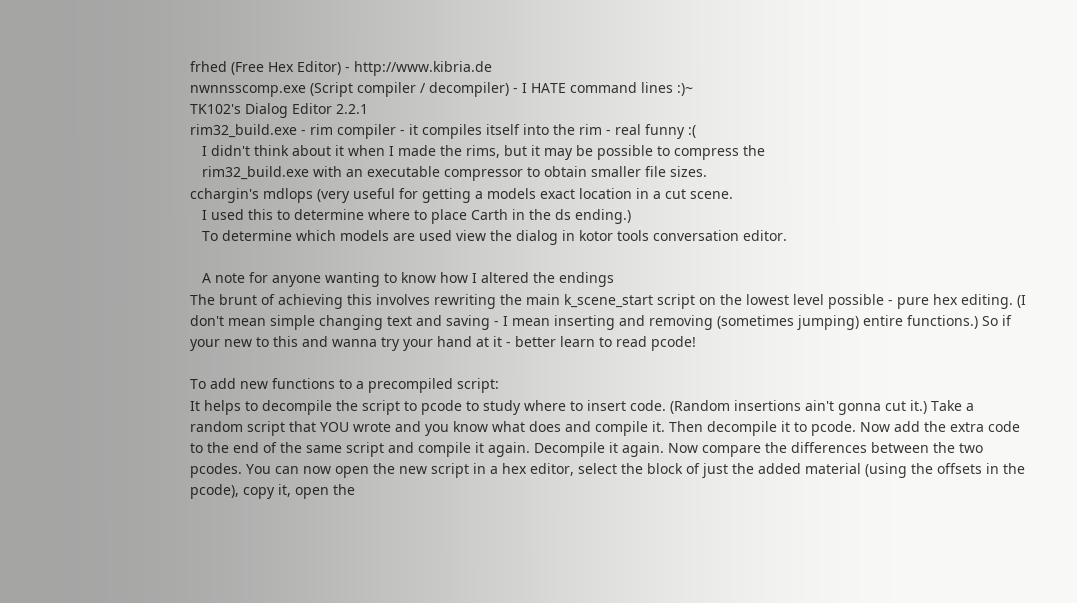frhed (Free Hex Editor) - http://www.kibria.de
nwnnsscomp.exe (Script compiler / decompiler) - I HATE command lines :)~
TK102's Dialog Editor 2.2.1
rim32_build.exe - rim compiler - it compiles itself into the rim - real funny :(
   I didn't think about it when I made the rims, but it may be possible to compress the
   rim32_build.exe with an executable compressor to obtain smaller file sizes.
cchargin's mdlops (very useful for getting a models exact location in a cut scene.
   I used this to determine where to place Carth in the ds ending.)
   To determine which models are used view the dialog in kotor tools conversation editor.

   A note for anyone wanting to know how I altered the endings
The brunt of achieving this involves rewriting the main k_scene_start script on the lowest level possible - pure hex editing. (I don't mean simple changing text and saving - I mean inserting and removing (sometimes jumping) entire functions.) So if your new to this and wanna try your hand at it - better learn to read pcode!

To add new functions to a precompiled script:
It helps to decompile the script to pcode to study where to insert code. (Random insertions ain't gonna cut it.) Take a random script that YOU wrote and you know what does and compile it. Then decompile it to pcode. Now add the extra code to the end of the same script and compile it again. Decompile it again. Now compare the differences between the two pcodes. You can now open the new script in a hex editor, select the block of just the added material (using the offsets in the pcode), copy it, open the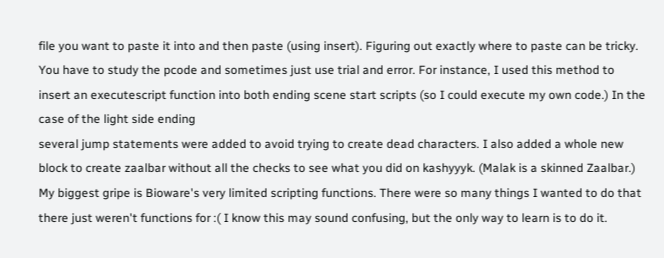file you want to paste it into and then paste (using insert). Figuring out exactly where to paste can be tricky. You have to study the pcode and sometimes just use trial and error. For instance, I used this method to insert an executescript function into both ending scene start scripts (so I could execute my own code.) In the case of the light side ending
several jump statements were added to avoid trying to create dead characters. I also added a whole new block to create zaalbar without all the checks to see what you did on kashyyyk. (Malak is a skinned Zaalbar.) My biggest gripe is Bioware's very limited scripting functions. There were so many things I wanted to do that there just weren't functions for :( I know this may sound confusing, but the only way to learn is to do it.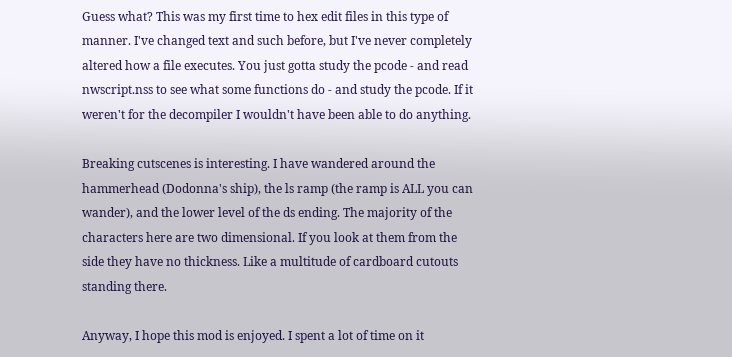Guess what? This was my first time to hex edit files in this type of manner. I've changed text and such before, but I've never completely altered how a file executes. You just gotta study the pcode - and read nwscript.nss to see what some functions do - and study the pcode. If it weren't for the decompiler I wouldn't have been able to do anything.

Breaking cutscenes is interesting. I have wandered around the hammerhead (Dodonna's ship), the ls ramp (the ramp is ALL you can wander), and the lower level of the ds ending. The majority of the characters here are two dimensional. If you look at them from the side they have no thickness. Like a multitude of cardboard cutouts standing there.

Anyway, I hope this mod is enjoyed. I spent a lot of time on it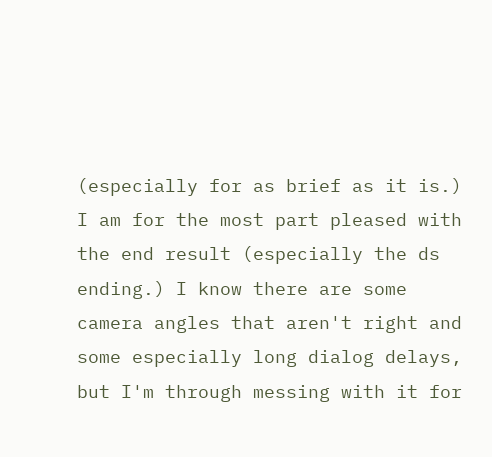(especially for as brief as it is.) I am for the most part pleased with the end result (especially the ds ending.) I know there are some camera angles that aren't right and some especially long dialog delays, but I'm through messing with it for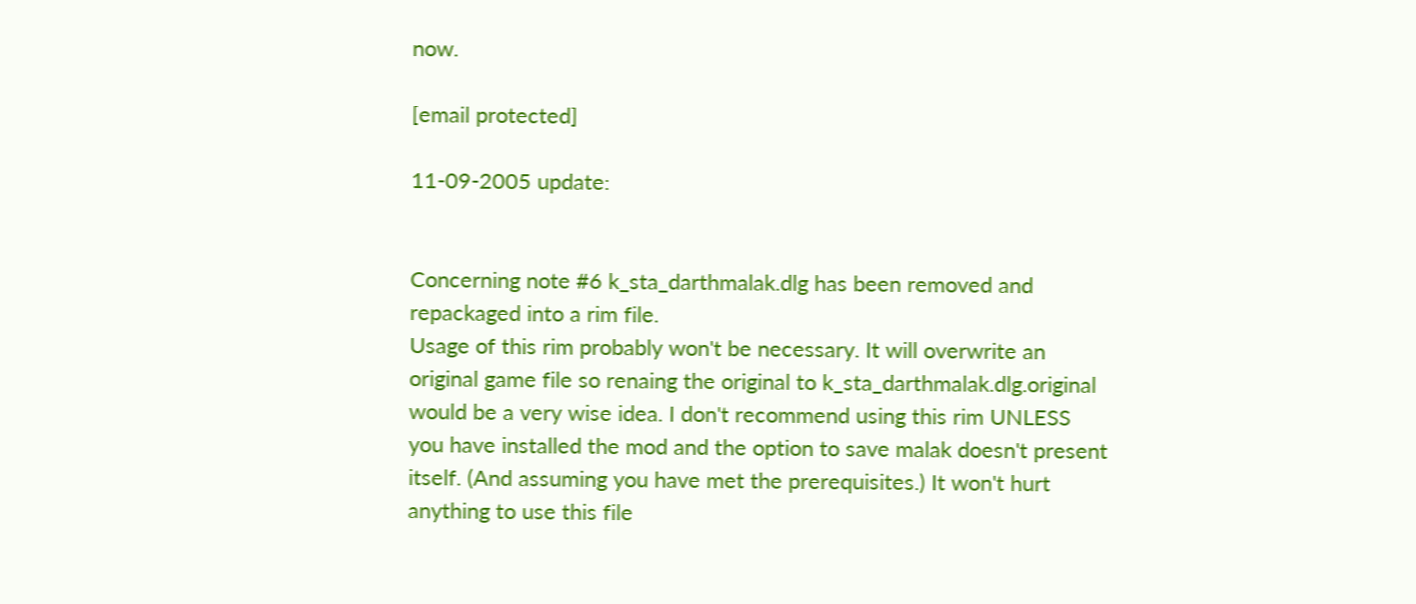now.

[email protected]

11-09-2005 update:


Concerning note #6 k_sta_darthmalak.dlg has been removed and repackaged into a rim file.
Usage of this rim probably won't be necessary. It will overwrite an original game file so renaing the original to k_sta_darthmalak.dlg.original would be a very wise idea. I don't recommend using this rim UNLESS you have installed the mod and the option to save malak doesn't present itself. (And assuming you have met the prerequisites.) It won't hurt anything to use this file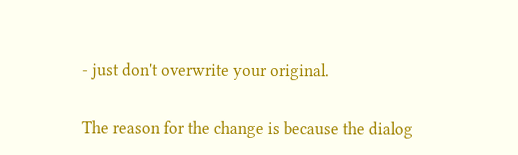- just don't overwrite your original.

The reason for the change is because the dialog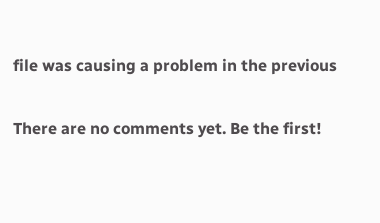file was causing a problem in the previous

There are no comments yet. Be the first!